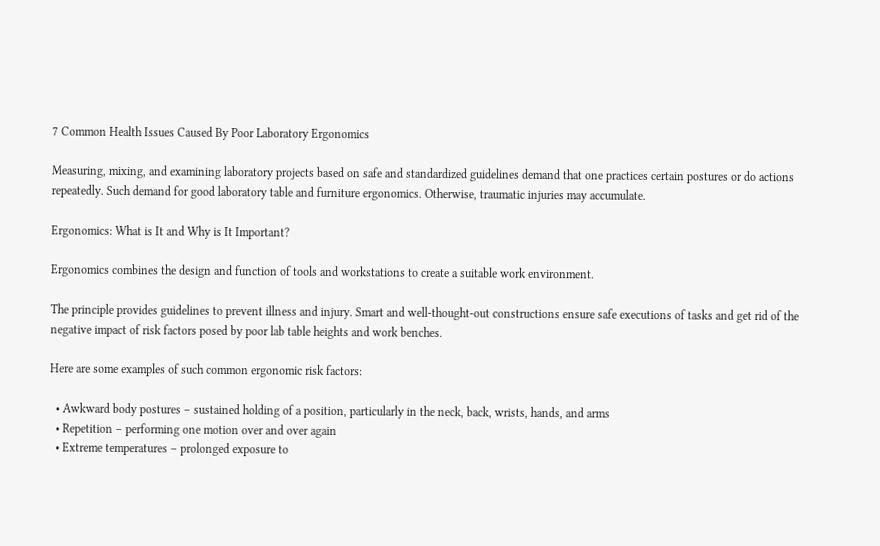7 Common Health Issues Caused By Poor Laboratory Ergonomics

Measuring, mixing, and examining laboratory projects based on safe and standardized guidelines demand that one practices certain postures or do actions repeatedly. Such demand for good laboratory table and furniture ergonomics. Otherwise, traumatic injuries may accumulate.

Ergonomics: What is It and Why is It Important?

Ergonomics combines the design and function of tools and workstations to create a suitable work environment.

The principle provides guidelines to prevent illness and injury. Smart and well-thought-out constructions ensure safe executions of tasks and get rid of the negative impact of risk factors posed by poor lab table heights and work benches.

Here are some examples of such common ergonomic risk factors:

  • Awkward body postures – sustained holding of a position, particularly in the neck, back, wrists, hands, and arms
  • Repetition – performing one motion over and over again
  • Extreme temperatures – prolonged exposure to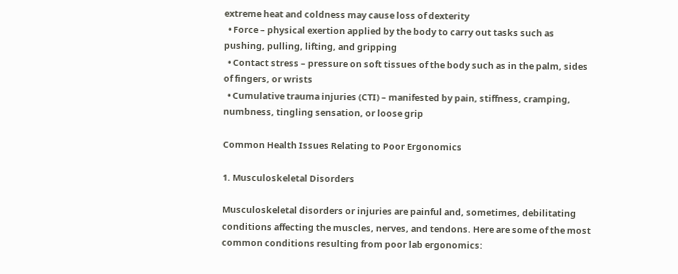extreme heat and coldness may cause loss of dexterity
  • Force – physical exertion applied by the body to carry out tasks such as pushing, pulling, lifting, and gripping
  • Contact stress – pressure on soft tissues of the body such as in the palm, sides of fingers, or wrists
  • Cumulative trauma injuries (CTI) – manifested by pain, stiffness, cramping, numbness, tingling sensation, or loose grip

Common Health Issues Relating to Poor Ergonomics

1. Musculoskeletal Disorders

Musculoskeletal disorders or injuries are painful and, sometimes, debilitating conditions affecting the muscles, nerves, and tendons. Here are some of the most common conditions resulting from poor lab ergonomics: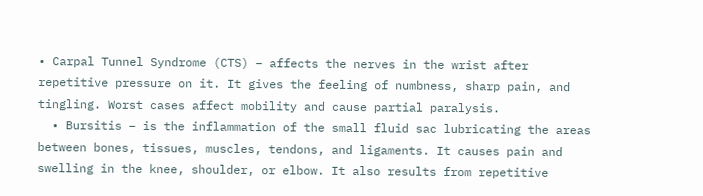• Carpal Tunnel Syndrome (CTS) – affects the nerves in the wrist after repetitive pressure on it. It gives the feeling of numbness, sharp pain, and tingling. Worst cases affect mobility and cause partial paralysis.
  • Bursitis – is the inflammation of the small fluid sac lubricating the areas between bones, tissues, muscles, tendons, and ligaments. It causes pain and swelling in the knee, shoulder, or elbow. It also results from repetitive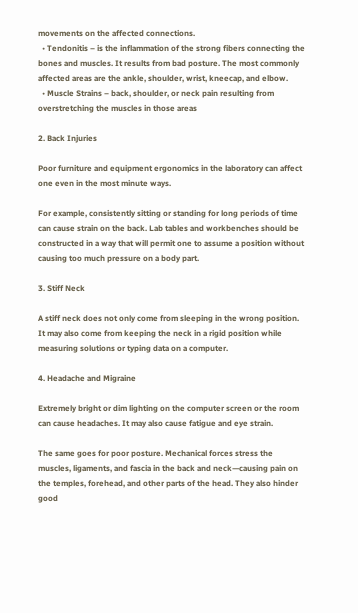movements on the affected connections.
  • Tendonitis – is the inflammation of the strong fibers connecting the bones and muscles. It results from bad posture. The most commonly affected areas are the ankle, shoulder, wrist, kneecap, and elbow.
  • Muscle Strains – back, shoulder, or neck pain resulting from overstretching the muscles in those areas

2. Back Injuries

Poor furniture and equipment ergonomics in the laboratory can affect one even in the most minute ways.

For example, consistently sitting or standing for long periods of time can cause strain on the back. Lab tables and workbenches should be constructed in a way that will permit one to assume a position without causing too much pressure on a body part.

3. Stiff Neck

A stiff neck does not only come from sleeping in the wrong position. It may also come from keeping the neck in a rigid position while measuring solutions or typing data on a computer.

4. Headache and Migraine

Extremely bright or dim lighting on the computer screen or the room can cause headaches. It may also cause fatigue and eye strain.

The same goes for poor posture. Mechanical forces stress the muscles, ligaments, and fascia in the back and neck—causing pain on the temples, forehead, and other parts of the head. They also hinder good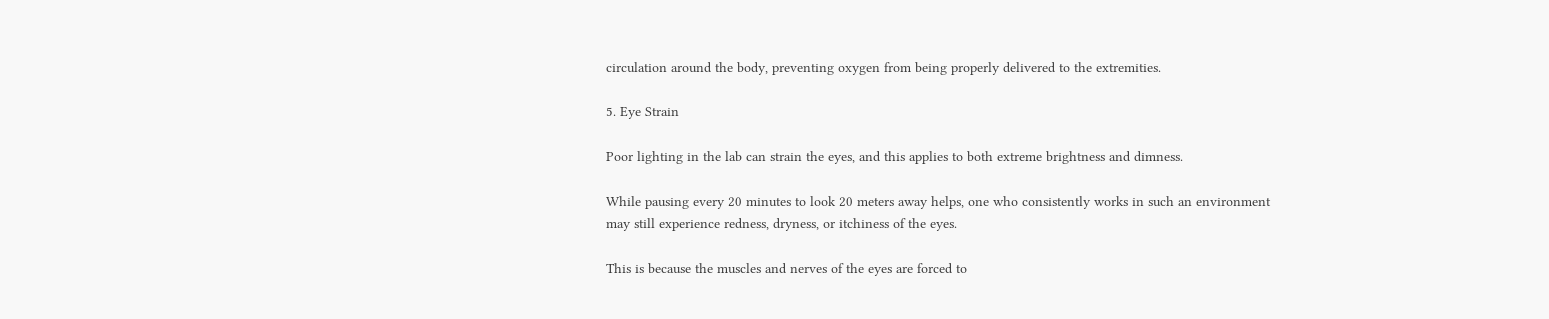circulation around the body, preventing oxygen from being properly delivered to the extremities.

5. Eye Strain

Poor lighting in the lab can strain the eyes, and this applies to both extreme brightness and dimness.

While pausing every 20 minutes to look 20 meters away helps, one who consistently works in such an environment may still experience redness, dryness, or itchiness of the eyes.

This is because the muscles and nerves of the eyes are forced to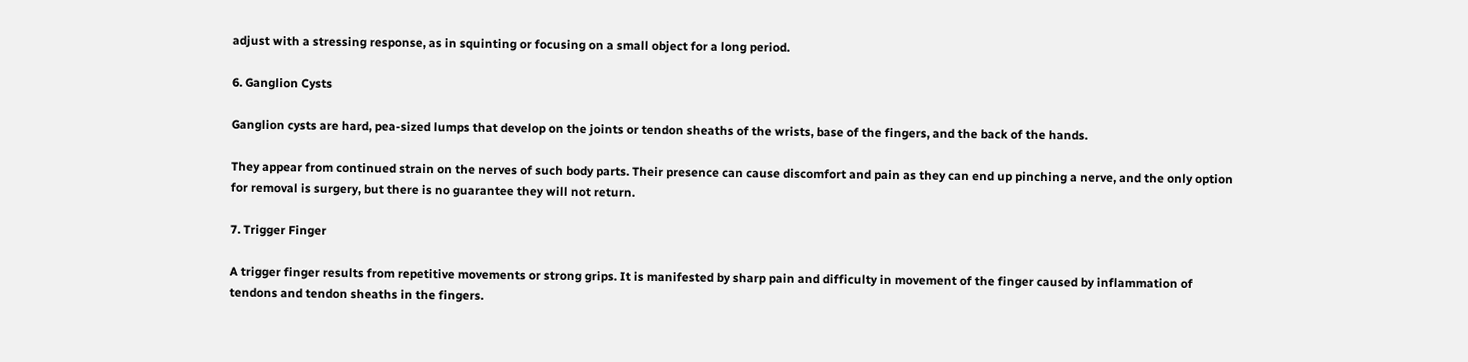adjust with a stressing response, as in squinting or focusing on a small object for a long period.

6. Ganglion Cysts

Ganglion cysts are hard, pea-sized lumps that develop on the joints or tendon sheaths of the wrists, base of the fingers, and the back of the hands.

They appear from continued strain on the nerves of such body parts. Their presence can cause discomfort and pain as they can end up pinching a nerve, and the only option for removal is surgery, but there is no guarantee they will not return.

7. Trigger Finger

A trigger finger results from repetitive movements or strong grips. It is manifested by sharp pain and difficulty in movement of the finger caused by inflammation of tendons and tendon sheaths in the fingers.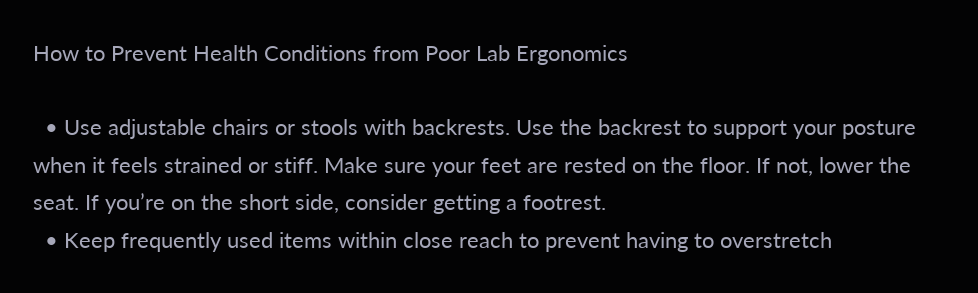How to Prevent Health Conditions from Poor Lab Ergonomics

  • Use adjustable chairs or stools with backrests. Use the backrest to support your posture when it feels strained or stiff. Make sure your feet are rested on the floor. If not, lower the seat. If you’re on the short side, consider getting a footrest.
  • Keep frequently used items within close reach to prevent having to overstretch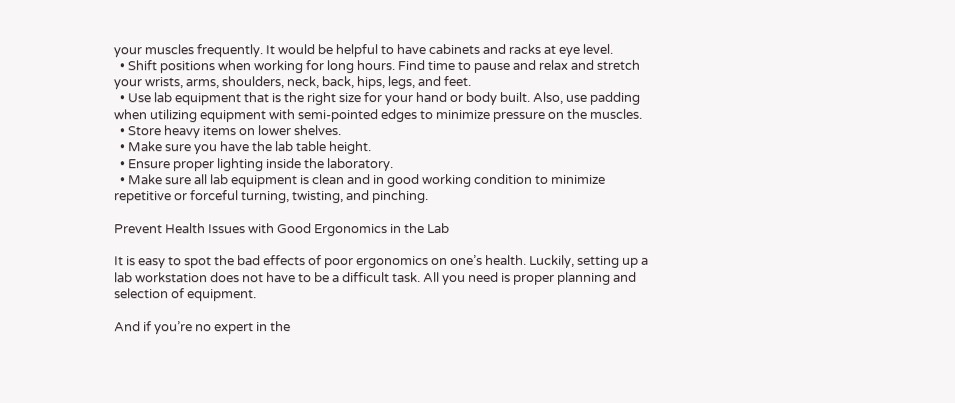your muscles frequently. It would be helpful to have cabinets and racks at eye level.
  • Shift positions when working for long hours. Find time to pause and relax and stretch your wrists, arms, shoulders, neck, back, hips, legs, and feet.
  • Use lab equipment that is the right size for your hand or body built. Also, use padding when utilizing equipment with semi-pointed edges to minimize pressure on the muscles.
  • Store heavy items on lower shelves.
  • Make sure you have the lab table height.
  • Ensure proper lighting inside the laboratory.
  • Make sure all lab equipment is clean and in good working condition to minimize repetitive or forceful turning, twisting, and pinching.

Prevent Health Issues with Good Ergonomics in the Lab

It is easy to spot the bad effects of poor ergonomics on one’s health. Luckily, setting up a lab workstation does not have to be a difficult task. All you need is proper planning and selection of equipment.

And if you’re no expert in the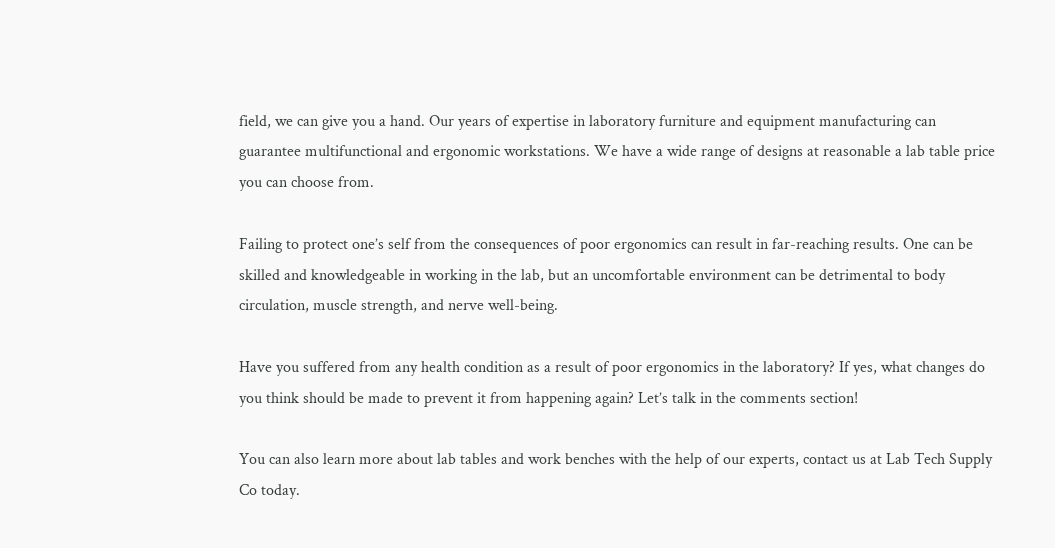field, we can give you a hand. Our years of expertise in laboratory furniture and equipment manufacturing can guarantee multifunctional and ergonomic workstations. We have a wide range of designs at reasonable a lab table price you can choose from.

Failing to protect one’s self from the consequences of poor ergonomics can result in far-reaching results. One can be skilled and knowledgeable in working in the lab, but an uncomfortable environment can be detrimental to body circulation, muscle strength, and nerve well-being.

Have you suffered from any health condition as a result of poor ergonomics in the laboratory? If yes, what changes do you think should be made to prevent it from happening again? Let’s talk in the comments section!

You can also learn more about lab tables and work benches with the help of our experts, contact us at Lab Tech Supply Co today.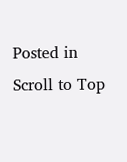Posted in
Scroll to Top